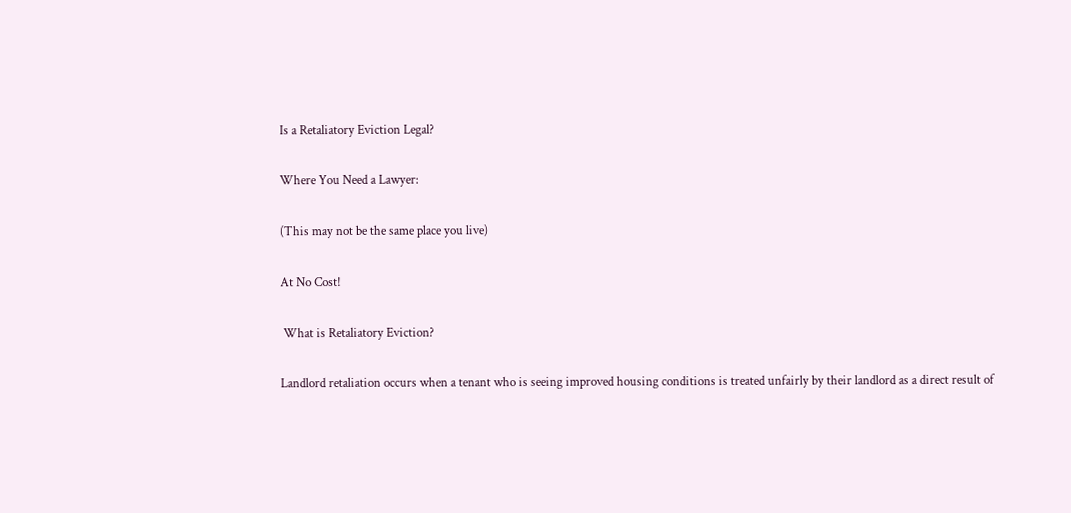Is a Retaliatory Eviction Legal?

Where You Need a Lawyer:

(This may not be the same place you live)

At No Cost!

 What is Retaliatory Eviction?

Landlord retaliation occurs when a tenant who is seeing improved housing conditions is treated unfairly by their landlord as a direct result of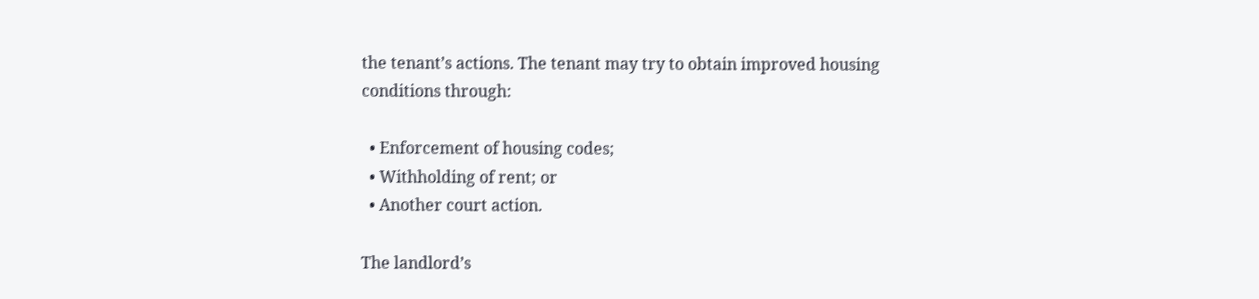the tenant’s actions. The tenant may try to obtain improved housing conditions through:

  • Enforcement of housing codes;
  • Withholding of rent; or
  • Another court action.

The landlord’s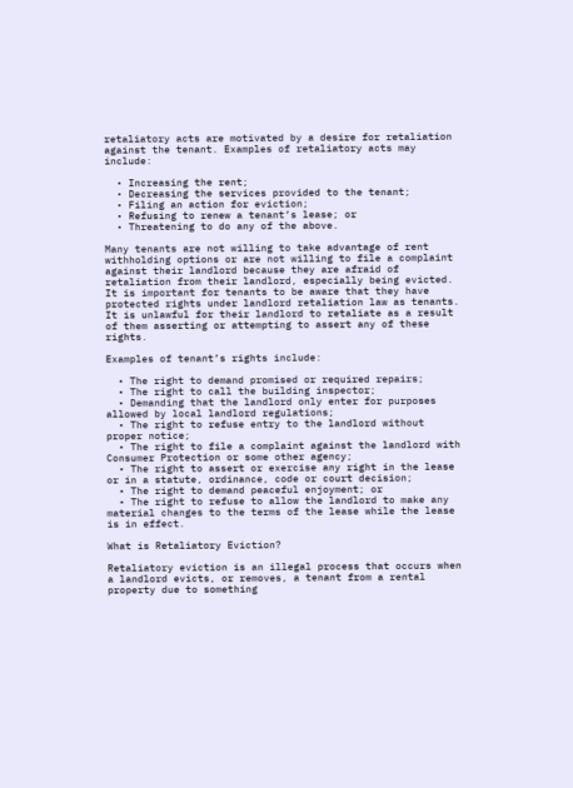retaliatory acts are motivated by a desire for retaliation against the tenant. Examples of retaliatory acts may include:

  • Increasing the rent;
  • Decreasing the services provided to the tenant;
  • Filing an action for eviction;
  • Refusing to renew a tenant’s lease; or
  • Threatening to do any of the above.

Many tenants are not willing to take advantage of rent withholding options or are not willing to file a complaint against their landlord because they are afraid of retaliation from their landlord, especially being evicted. It is important for tenants to be aware that they have protected rights under landlord retaliation law as tenants. It is unlawful for their landlord to retaliate as a result of them asserting or attempting to assert any of these rights.

Examples of tenant’s rights include:

  • The right to demand promised or required repairs;
  • The right to call the building inspector;
  • Demanding that the landlord only enter for purposes allowed by local landlord regulations;
  • The right to refuse entry to the landlord without proper notice;
  • The right to file a complaint against the landlord with Consumer Protection or some other agency;
  • The right to assert or exercise any right in the lease or in a statute, ordinance, code or court decision;
  • The right to demand peaceful enjoyment; or
  • The right to refuse to allow the landlord to make any material changes to the terms of the lease while the lease is in effect.

What is Retaliatory Eviction?

Retaliatory eviction is an illegal process that occurs when a landlord evicts, or removes, a tenant from a rental property due to something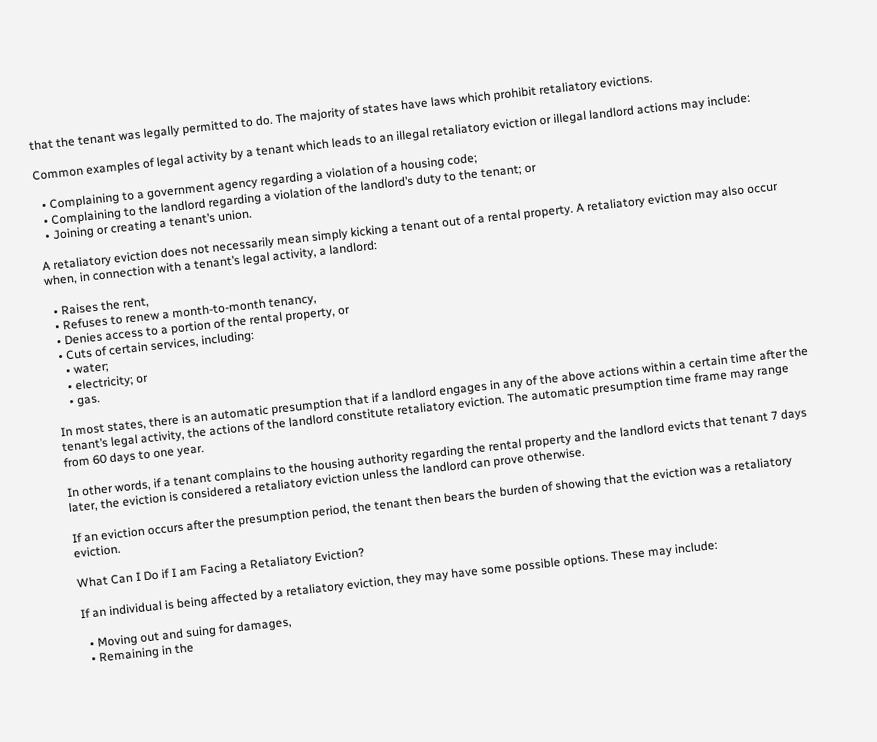that the tenant was legally permitted to do. The majority of states have laws which prohibit retaliatory evictions.

Common examples of legal activity by a tenant which leads to an illegal retaliatory eviction or illegal landlord actions may include:

  • Complaining to a government agency regarding a violation of a housing code;
  • Complaining to the landlord regarding a violation of the landlord’s duty to the tenant; or
  • Joining or creating a tenant’s union.

A retaliatory eviction does not necessarily mean simply kicking a tenant out of a rental property. A retaliatory eviction may also occur when, in connection with a tenant’s legal activity, a landlord:

  • Raises the rent,
  • Refuses to renew a month-to-month tenancy,
  • Denies access to a portion of the rental property, or
  • Cuts of certain services, including:
    • water;
    • electricity; or
    • gas.

In most states, there is an automatic presumption that if a landlord engages in any of the above actions within a certain time after the tenant’s legal activity, the actions of the landlord constitute retaliatory eviction. The automatic presumption time frame may range from 60 days to one year.

In other words, if a tenant complains to the housing authority regarding the rental property and the landlord evicts that tenant 7 days later, the eviction is considered a retaliatory eviction unless the landlord can prove otherwise.

If an eviction occurs after the presumption period, the tenant then bears the burden of showing that the eviction was a retaliatory eviction.

What Can I Do if I am Facing a Retaliatory Eviction?

If an individual is being affected by a retaliatory eviction, they may have some possible options. These may include:

  • Moving out and suing for damages,
  • Remaining in the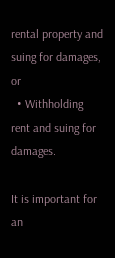rental property and suing for damages, or
  • Withholding rent and suing for damages.

It is important for an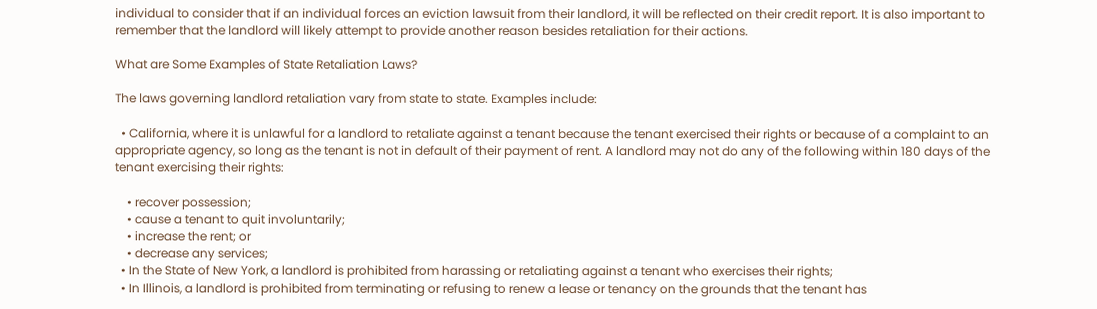individual to consider that if an individual forces an eviction lawsuit from their landlord, it will be reflected on their credit report. It is also important to remember that the landlord will likely attempt to provide another reason besides retaliation for their actions.

What are Some Examples of State Retaliation Laws?

The laws governing landlord retaliation vary from state to state. Examples include:

  • California, where it is unlawful for a landlord to retaliate against a tenant because the tenant exercised their rights or because of a complaint to an appropriate agency, so long as the tenant is not in default of their payment of rent. A landlord may not do any of the following within 180 days of the tenant exercising their rights:

    • recover possession;
    • cause a tenant to quit involuntarily;
    • increase the rent; or
    • decrease any services;
  • In the State of New York, a landlord is prohibited from harassing or retaliating against a tenant who exercises their rights;
  • In Illinois, a landlord is prohibited from terminating or refusing to renew a lease or tenancy on the grounds that the tenant has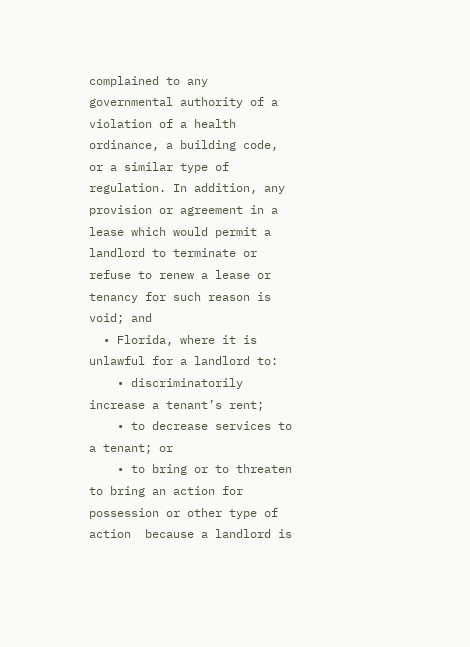complained to any governmental authority of a violation of a health ordinance, a building code, or a similar type of regulation. In addition, any provision or agreement in a lease which would permit a landlord to terminate or refuse to renew a lease or tenancy for such reason is void; and
  • Florida, where it is unlawful for a landlord to:
    • discriminatorily increase a tenant’s rent;
    • to decrease services to a tenant; or
    • to bring or to threaten to bring an action for possession or other type of action  because a landlord is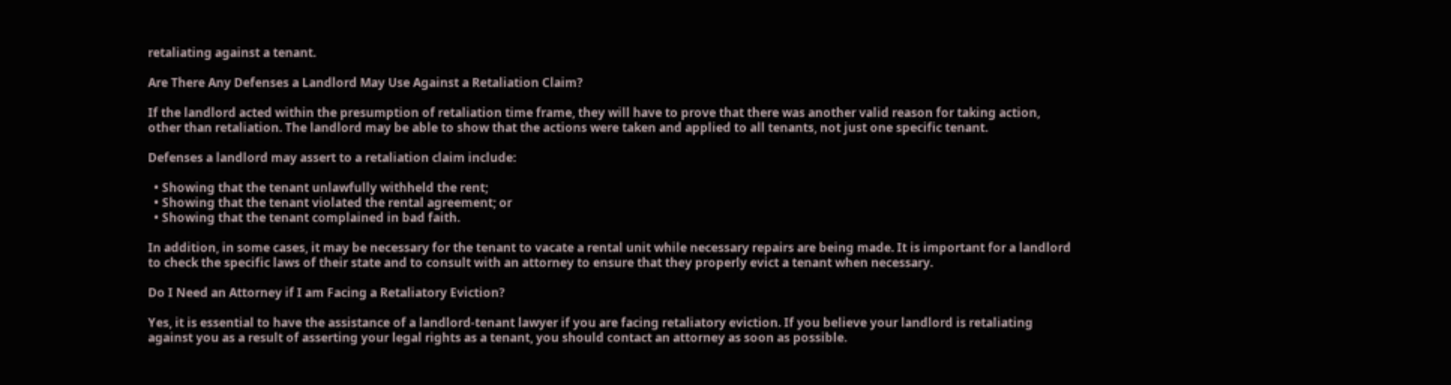retaliating against a tenant.

Are There Any Defenses a Landlord May Use Against a Retaliation Claim?

If the landlord acted within the presumption of retaliation time frame, they will have to prove that there was another valid reason for taking action, other than retaliation. The landlord may be able to show that the actions were taken and applied to all tenants, not just one specific tenant.

Defenses a landlord may assert to a retaliation claim include:

  • Showing that the tenant unlawfully withheld the rent;
  • Showing that the tenant violated the rental agreement; or
  • Showing that the tenant complained in bad faith.

In addition, in some cases, it may be necessary for the tenant to vacate a rental unit while necessary repairs are being made. It is important for a landlord to check the specific laws of their state and to consult with an attorney to ensure that they properly evict a tenant when necessary.

Do I Need an Attorney if I am Facing a Retaliatory Eviction?

Yes, it is essential to have the assistance of a landlord-tenant lawyer if you are facing retaliatory eviction. If you believe your landlord is retaliating against you as a result of asserting your legal rights as a tenant, you should contact an attorney as soon as possible.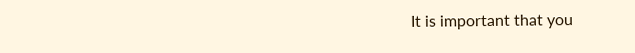It is important that you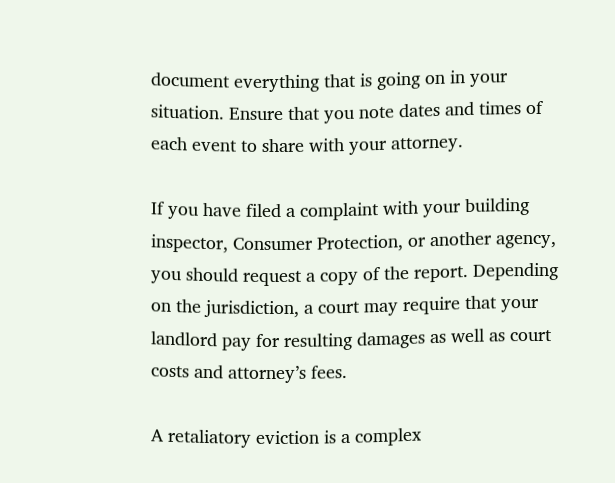document everything that is going on in your situation. Ensure that you note dates and times of each event to share with your attorney.

If you have filed a complaint with your building inspector, Consumer Protection, or another agency, you should request a copy of the report. Depending on the jurisdiction, a court may require that your landlord pay for resulting damages as well as court costs and attorney’s fees.

A retaliatory eviction is a complex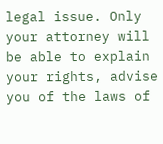legal issue. Only your attorney will be able to explain your rights, advise you of the laws of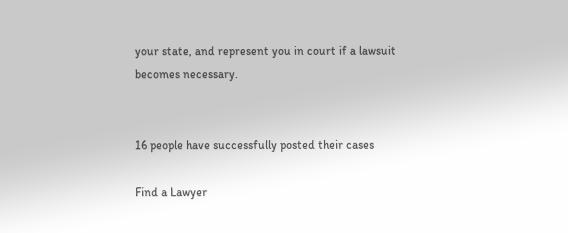your state, and represent you in court if a lawsuit becomes necessary.


16 people have successfully posted their cases

Find a Lawyer